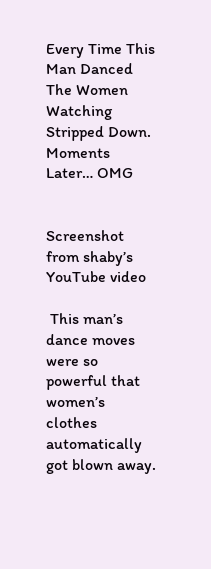Every Time This Man Danced The Women Watching Stripped Down. Moments Later… OMG


Screenshot from shaby’s YouTube video

 This man’s dance moves were so powerful that women’s clothes automatically got blown away.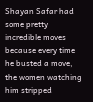Shayan Safar had some pretty incredible moves because every time he busted a move, the women watching him stripped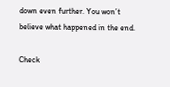down even further. You won’t believe what happened in the end.

Check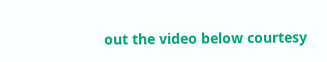out the video below courtesy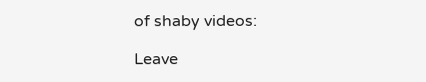of shaby videos:

Leave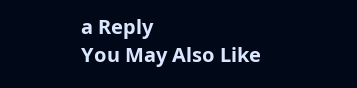a Reply
You May Also Like